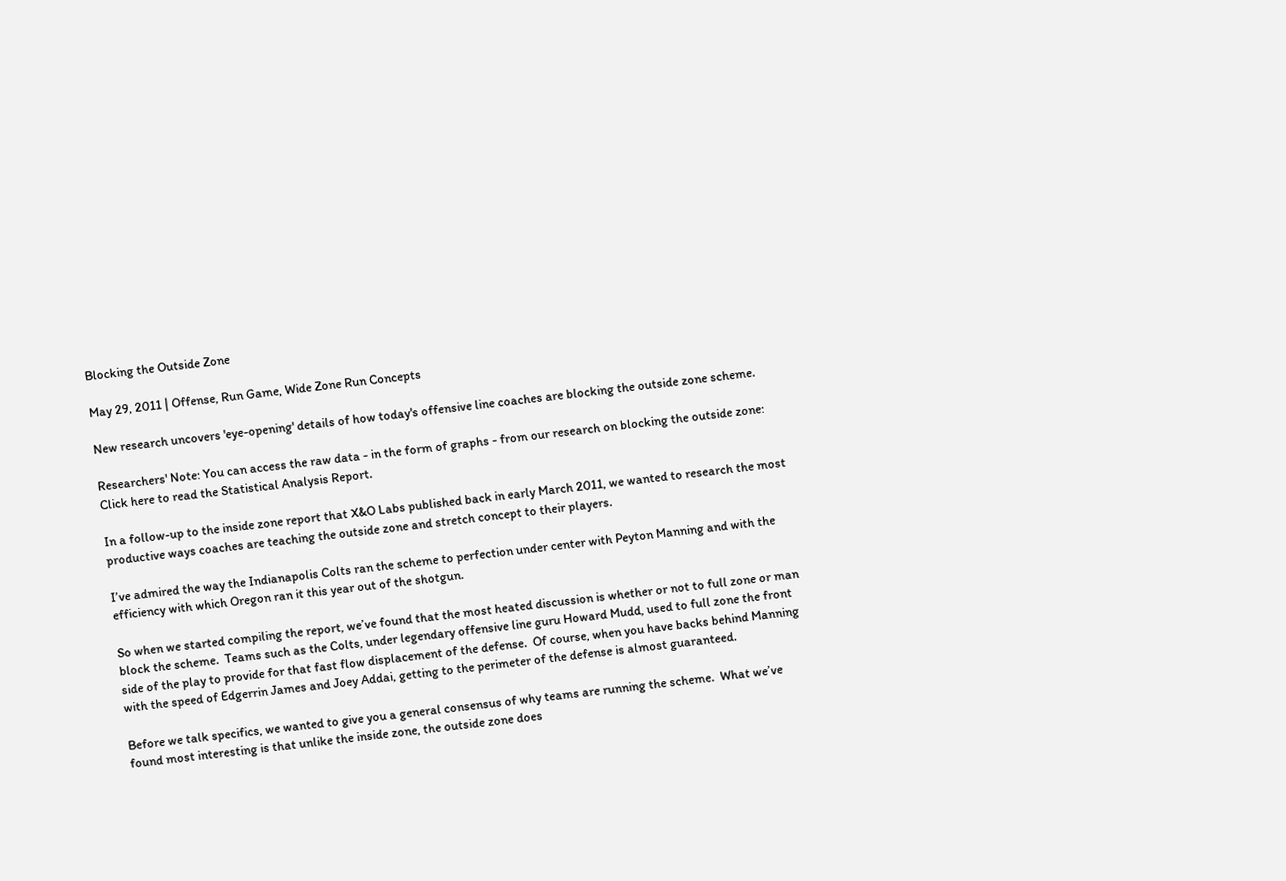Blocking the Outside Zone

May 29, 2011 | Offense, Run Game, Wide Zone Run Concepts

New research uncovers 'eye-opening' details of how today's offensive line coaches are blocking the outside zone scheme.

Researchers' Note: You can access the raw data - in the form of graphs - from our research on blocking the outside zone: Click here to read the Statistical Analysis Report.

In a follow-up to the inside zone report that X&O Labs published back in early March 2011, we wanted to research the most productive ways coaches are teaching the outside zone and stretch concept to their players.

I’ve admired the way the Indianapolis Colts ran the scheme to perfection under center with Peyton Manning and with the efficiency with which Oregon ran it this year out of the shotgun.

So when we started compiling the report, we’ve found that the most heated discussion is whether or not to full zone or man block the scheme.  Teams such as the Colts, under legendary offensive line guru Howard Mudd, used to full zone the front side of the play to provide for that fast flow displacement of the defense.  Of course, when you have backs behind Manning with the speed of Edgerrin James and Joey Addai, getting to the perimeter of the defense is almost guaranteed.

Before we talk specifics, we wanted to give you a general consensus of why teams are running the scheme.  What we’ve found most interesting is that unlike the inside zone, the outside zone does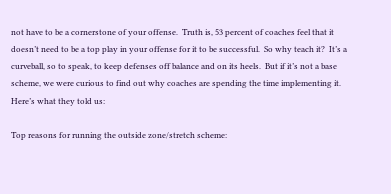not have to be a cornerstone of your offense.  Truth is, 53 percent of coaches feel that it doesn’t need to be a top play in your offense for it to be successful.  So why teach it?  It’s a curveball, so to speak, to keep defenses off balance and on its heels.  But if it’s not a base scheme, we were curious to find out why coaches are spending the time implementing it.  Here’s what they told us:

Top reasons for running the outside zone/stretch scheme: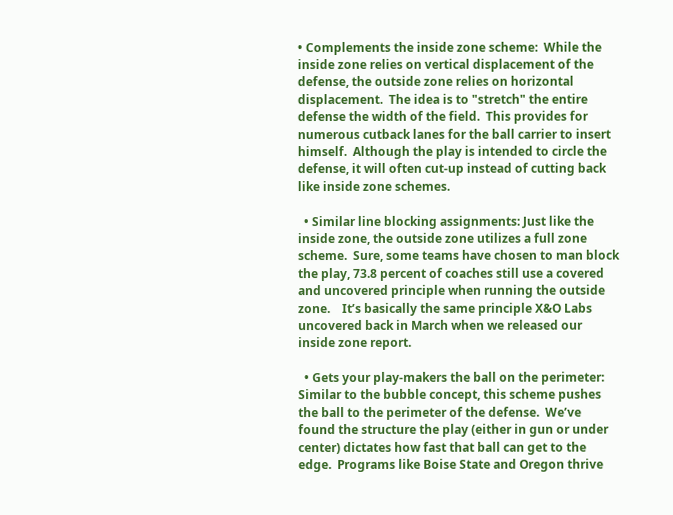• Complements the inside zone scheme:  While the inside zone relies on vertical displacement of the defense, the outside zone relies on horizontal displacement.  The idea is to "stretch" the entire defense the width of the field.  This provides for numerous cutback lanes for the ball carrier to insert himself.  Although the play is intended to circle the defense, it will often cut-up instead of cutting back like inside zone schemes.

  • Similar line blocking assignments: Just like the inside zone, the outside zone utilizes a full zone scheme.  Sure, some teams have chosen to man block the play, 73.8 percent of coaches still use a covered and uncovered principle when running the outside zone.    It’s basically the same principle X&O Labs uncovered back in March when we released our inside zone report.

  • Gets your play-makers the ball on the perimeter: Similar to the bubble concept, this scheme pushes the ball to the perimeter of the defense.  We’ve found the structure the play (either in gun or under center) dictates how fast that ball can get to the edge.  Programs like Boise State and Oregon thrive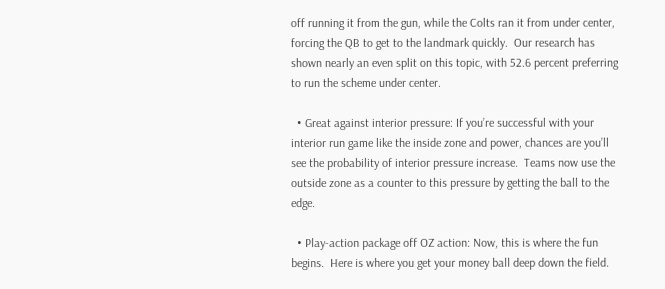off running it from the gun, while the Colts ran it from under center, forcing the QB to get to the landmark quickly.  Our research has shown nearly an even split on this topic, with 52.6 percent preferring to run the scheme under center.

  • Great against interior pressure: If you’re successful with your interior run game like the inside zone and power, chances are you’ll see the probability of interior pressure increase.  Teams now use the outside zone as a counter to this pressure by getting the ball to the edge.

  • Play-action package off OZ action: Now, this is where the fun begins.  Here is where you get your money ball deep down the field.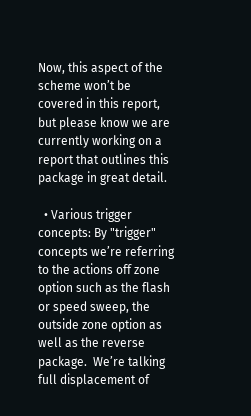Now, this aspect of the scheme won’t be covered in this report, but please know we are currently working on a report that outlines this package in great detail.

  • Various trigger concepts: By "trigger" concepts we’re referring to the actions off zone option such as the flash or speed sweep, the outside zone option as well as the reverse package.  We’re talking full displacement of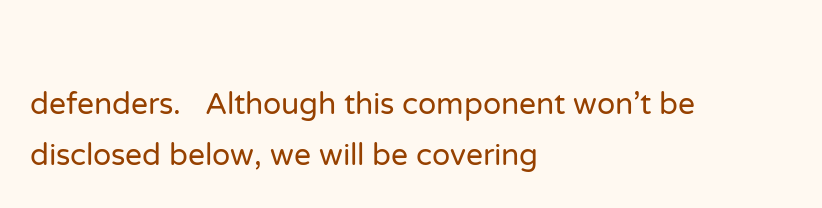defenders.   Although this component won’t be disclosed below, we will be covering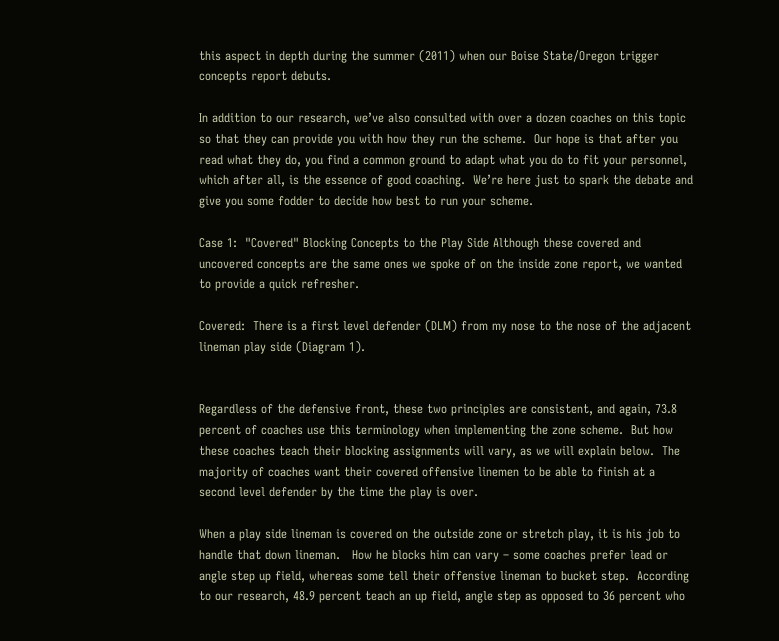this aspect in depth during the summer (2011) when our Boise State/Oregon trigger concepts report debuts.

In addition to our research, we’ve also consulted with over a dozen coaches on this topic so that they can provide you with how they run the scheme.  Our hope is that after you read what they do, you find a common ground to adapt what you do to fit your personnel, which after all, is the essence of good coaching.  We’re here just to spark the debate and give you some fodder to decide how best to run your scheme.

Case 1:  "Covered" Blocking Concepts to the Play Side Although these covered and uncovered concepts are the same ones we spoke of on the inside zone report, we wanted to provide a quick refresher.

Covered:  There is a first level defender (DLM) from my nose to the nose of the adjacent lineman play side (Diagram 1).


Regardless of the defensive front, these two principles are consistent, and again, 73.8 percent of coaches use this terminology when implementing the zone scheme.  But how these coaches teach their blocking assignments will vary, as we will explain below.  The majority of coaches want their covered offensive linemen to be able to finish at a second level defender by the time the play is over.

When a play side lineman is covered on the outside zone or stretch play, it is his job to handle that down lineman.   How he blocks him can vary – some coaches prefer lead or angle step up field, whereas some tell their offensive lineman to bucket step.  According to our research, 48.9 percent teach an up field, angle step as opposed to 36 percent who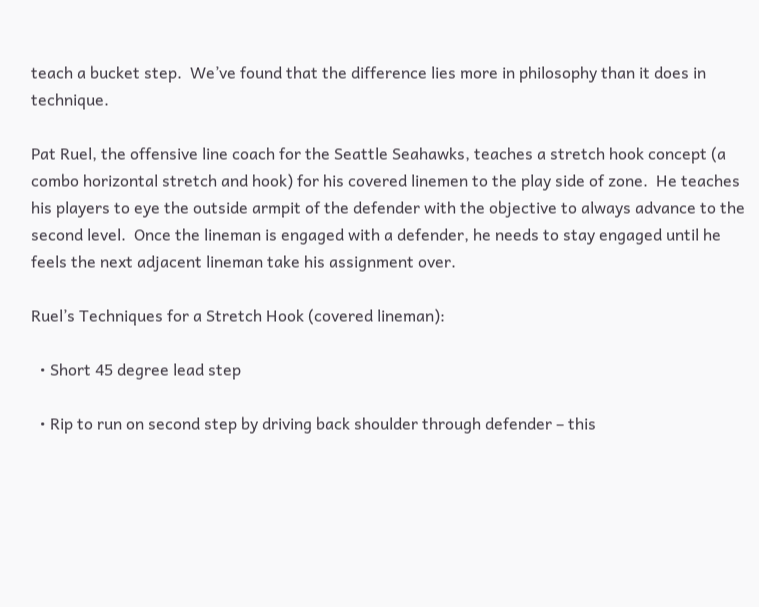teach a bucket step.  We’ve found that the difference lies more in philosophy than it does in technique.

Pat Ruel, the offensive line coach for the Seattle Seahawks, teaches a stretch hook concept (a combo horizontal stretch and hook) for his covered linemen to the play side of zone.  He teaches his players to eye the outside armpit of the defender with the objective to always advance to the second level.  Once the lineman is engaged with a defender, he needs to stay engaged until he feels the next adjacent lineman take his assignment over.

Ruel’s Techniques for a Stretch Hook (covered lineman):

  • Short 45 degree lead step

  • Rip to run on second step by driving back shoulder through defender – this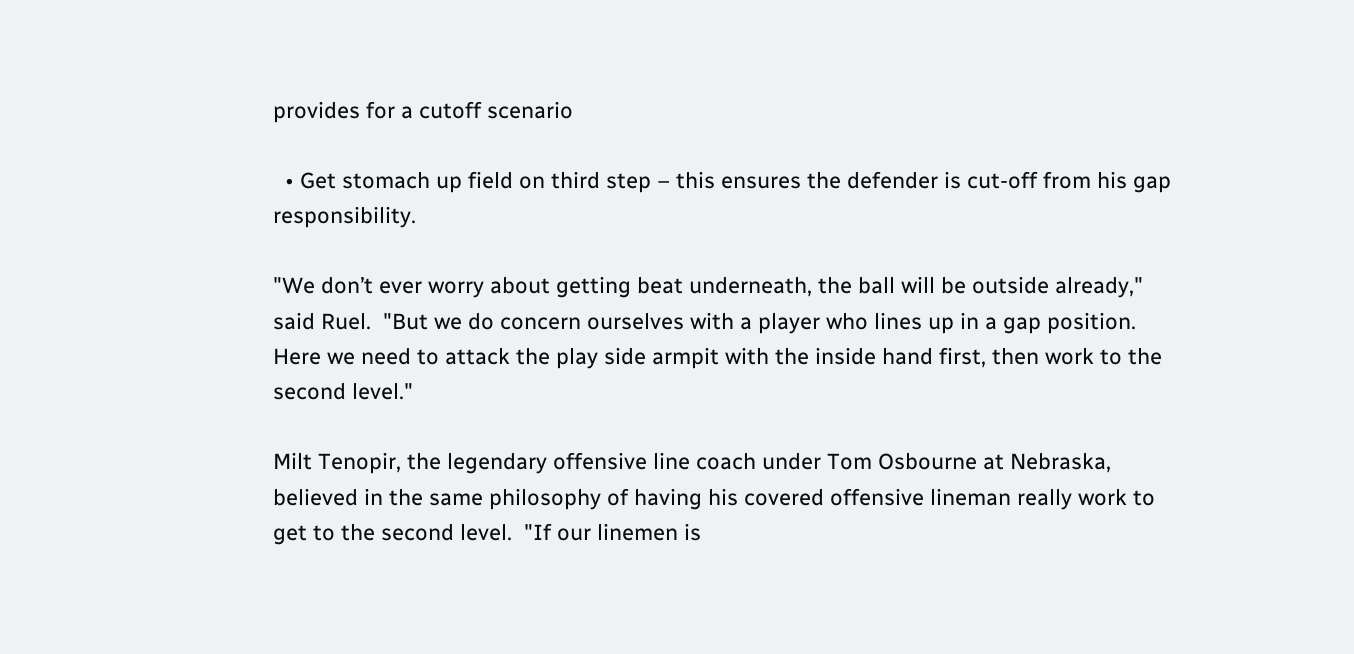provides for a cutoff scenario

  • Get stomach up field on third step – this ensures the defender is cut-off from his gap responsibility.

"We don’t ever worry about getting beat underneath, the ball will be outside already," said Ruel.  "But we do concern ourselves with a player who lines up in a gap position.  Here we need to attack the play side armpit with the inside hand first, then work to the second level."

Milt Tenopir, the legendary offensive line coach under Tom Osbourne at Nebraska, believed in the same philosophy of having his covered offensive lineman really work to get to the second level.  "If our linemen is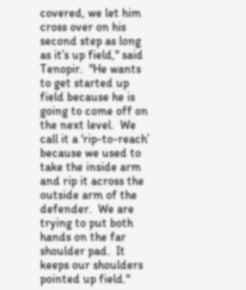covered, we let him cross over on his second step as long as it’s up field," said Tenopir.  "He wants to get started up field because he is going to come off on the next level.  We call it a ‘rip-to-reach’ because we used to take the inside arm and rip it across the outside arm of the defender.  We are trying to put both hands on the far shoulder pad.  It keeps our shoulders pointed up field."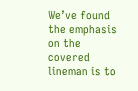We’ve found the emphasis on the covered lineman is to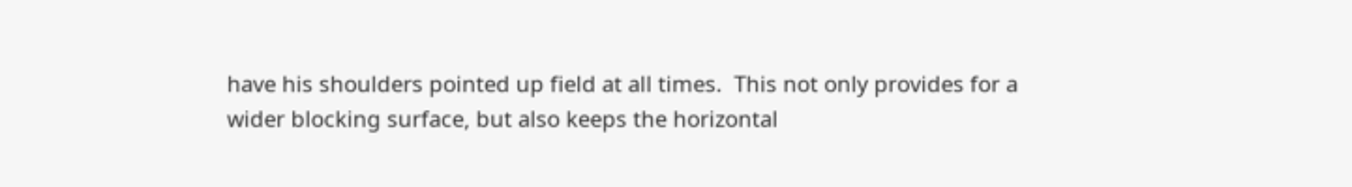have his shoulders pointed up field at all times.  This not only provides for a wider blocking surface, but also keeps the horizontal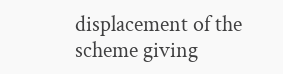displacement of the scheme giving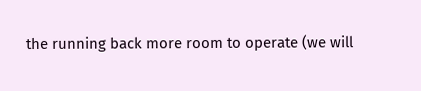the running back more room to operate (we will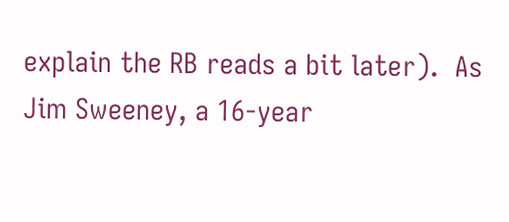explain the RB reads a bit later).  As Jim Sweeney, a 16-year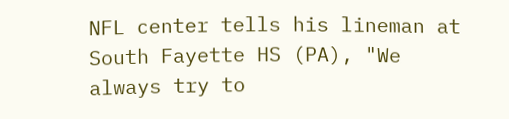NFL center tells his lineman at South Fayette HS (PA), "We always try to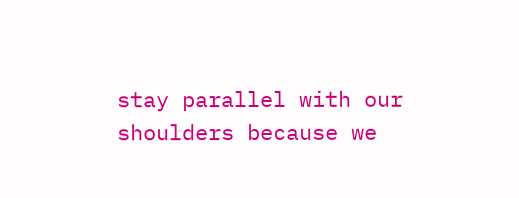stay parallel with our shoulders because we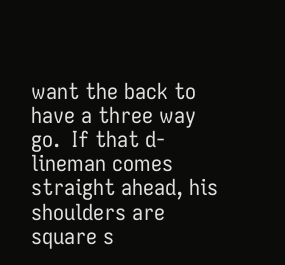want the back to have a three way go.  If that d-lineman comes straight ahead, his shoulders are square s